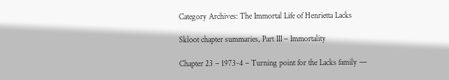Category Archives: The Immortal Life of Henrietta Lacks

Skloot chapter summaries, Part III – Immortality

Chapter 23 – 1973-4 – Turning point for the Lacks family —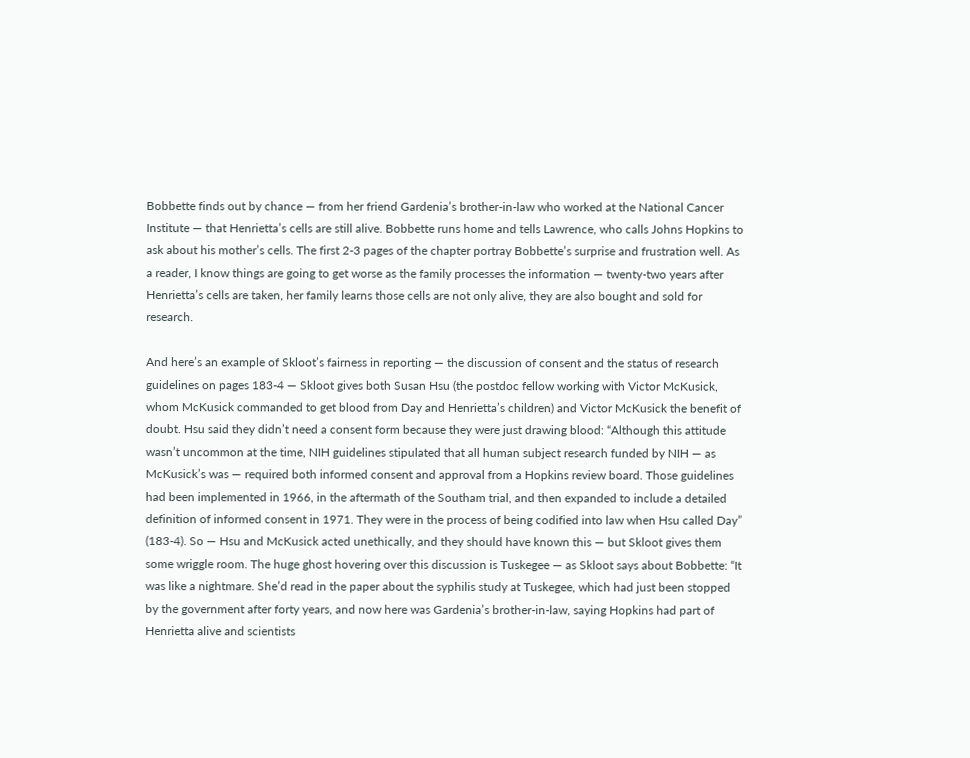Bobbette finds out by chance — from her friend Gardenia’s brother-in-law who worked at the National Cancer Institute — that Henrietta’s cells are still alive. Bobbette runs home and tells Lawrence, who calls Johns Hopkins to ask about his mother’s cells. The first 2-3 pages of the chapter portray Bobbette’s surprise and frustration well. As a reader, I know things are going to get worse as the family processes the information — twenty-two years after Henrietta’s cells are taken, her family learns those cells are not only alive, they are also bought and sold for research.

And here’s an example of Skloot’s fairness in reporting — the discussion of consent and the status of research guidelines on pages 183-4 — Skloot gives both Susan Hsu (the postdoc fellow working with Victor McKusick, whom McKusick commanded to get blood from Day and Henrietta’s children) and Victor McKusick the benefit of doubt. Hsu said they didn’t need a consent form because they were just drawing blood: “Although this attitude wasn’t uncommon at the time, NIH guidelines stipulated that all human subject research funded by NIH — as McKusick’s was — required both informed consent and approval from a Hopkins review board. Those guidelines had been implemented in 1966, in the aftermath of the Southam trial, and then expanded to include a detailed definition of informed consent in 1971. They were in the process of being codified into law when Hsu called Day” (183-4). So — Hsu and McKusick acted unethically, and they should have known this — but Skloot gives them some wriggle room. The huge ghost hovering over this discussion is Tuskegee — as Skloot says about Bobbette: “It was like a nightmare. She’d read in the paper about the syphilis study at Tuskegee, which had just been stopped by the government after forty years, and now here was Gardenia’s brother-in-law, saying Hopkins had part of Henrietta alive and scientists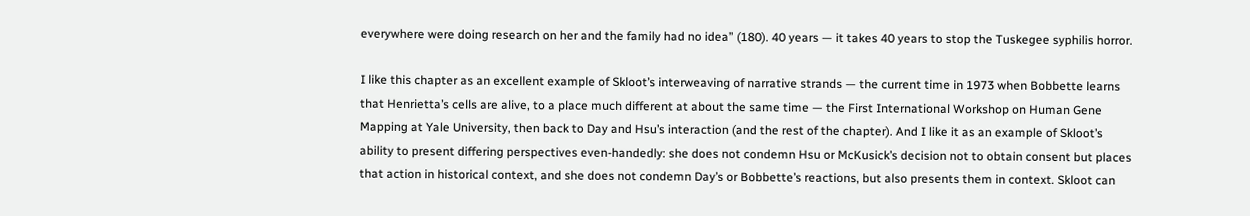everywhere were doing research on her and the family had no idea” (180). 40 years — it takes 40 years to stop the Tuskegee syphilis horror.

I like this chapter as an excellent example of Skloot’s interweaving of narrative strands — the current time in 1973 when Bobbette learns that Henrietta’s cells are alive, to a place much different at about the same time — the First International Workshop on Human Gene Mapping at Yale University, then back to Day and Hsu’s interaction (and the rest of the chapter). And I like it as an example of Skloot’s ability to present differing perspectives even-handedly: she does not condemn Hsu or McKusick’s decision not to obtain consent but places that action in historical context, and she does not condemn Day’s or Bobbette’s reactions, but also presents them in context. Skloot can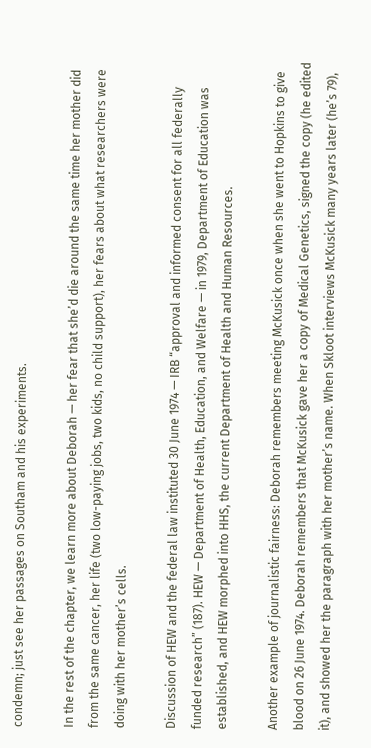condemn; just see her passages on Southam and his experiments.

In the rest of the chapter, we learn more about Deborah — her fear that she’d die around the same time her mother did from the same cancer, her life (two low-paying jobs, two kids, no child support), her fears about what researchers were doing with her mother’s cells.

Discussion of HEW and the federal law instituted 30 June 1974 — IRB “approval and informed consent for all federally funded research” (187). HEW — Department of Health, Education, and Welfare — in 1979, Department of Education was established, and HEW morphed into HHS, the current Department of Health and Human Resources.

Another example of journalistic fairness: Deborah remembers meeting McKusick once when she went to Hopkins to give blood on 26 June 1974. Deborah remembers that McKusick gave her a copy of Medical Genetics, signed the copy (he edited it), and showed her the paragraph with her mother’s name. When Skloot interviews McKusick many years later (he’s 79),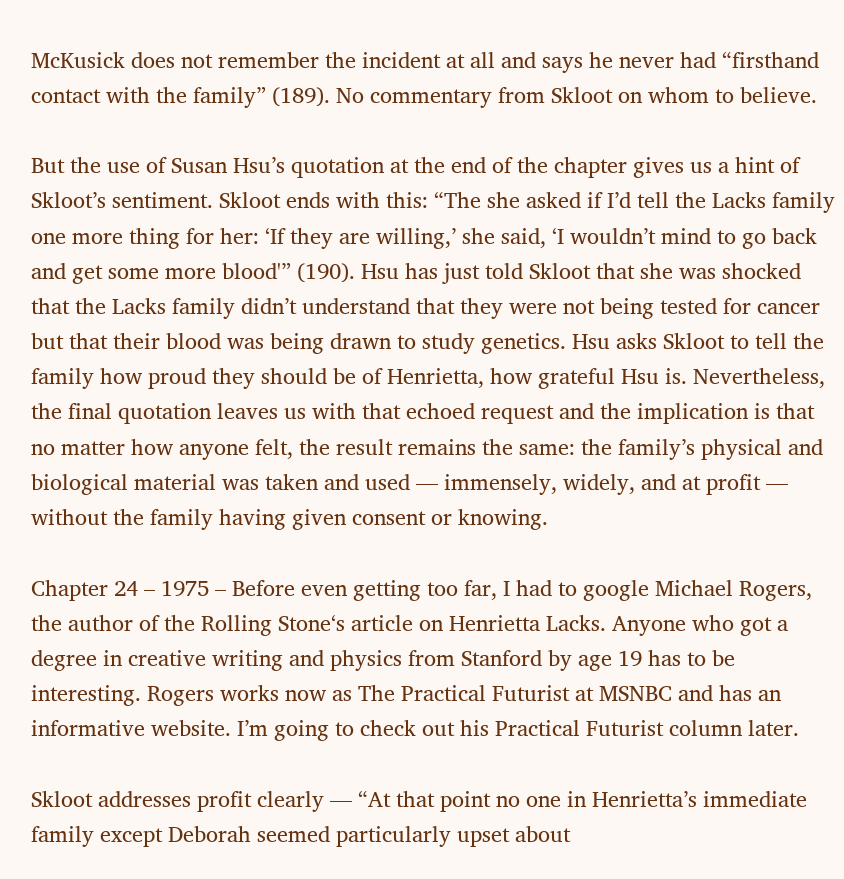McKusick does not remember the incident at all and says he never had “firsthand contact with the family” (189). No commentary from Skloot on whom to believe.

But the use of Susan Hsu’s quotation at the end of the chapter gives us a hint of Skloot’s sentiment. Skloot ends with this: “The she asked if I’d tell the Lacks family one more thing for her: ‘If they are willing,’ she said, ‘I wouldn’t mind to go back and get some more blood'” (190). Hsu has just told Skloot that she was shocked that the Lacks family didn’t understand that they were not being tested for cancer but that their blood was being drawn to study genetics. Hsu asks Skloot to tell the family how proud they should be of Henrietta, how grateful Hsu is. Nevertheless, the final quotation leaves us with that echoed request and the implication is that no matter how anyone felt, the result remains the same: the family’s physical and biological material was taken and used — immensely, widely, and at profit — without the family having given consent or knowing.

Chapter 24 – 1975 – Before even getting too far, I had to google Michael Rogers, the author of the Rolling Stone‘s article on Henrietta Lacks. Anyone who got a degree in creative writing and physics from Stanford by age 19 has to be interesting. Rogers works now as The Practical Futurist at MSNBC and has an informative website. I’m going to check out his Practical Futurist column later.

Skloot addresses profit clearly — “At that point no one in Henrietta’s immediate family except Deborah seemed particularly upset about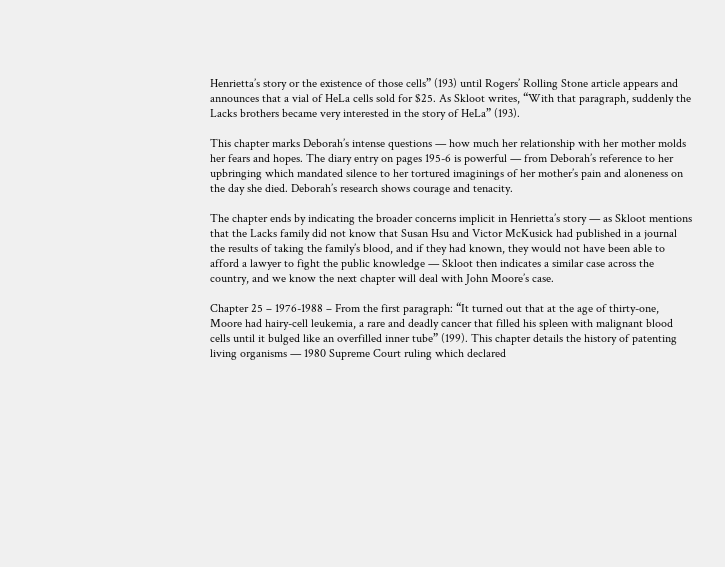Henrietta’s story or the existence of those cells” (193) until Rogers’ Rolling Stone article appears and announces that a vial of HeLa cells sold for $25. As Skloot writes, “With that paragraph, suddenly the Lacks brothers became very interested in the story of HeLa” (193).

This chapter marks Deborah’s intense questions — how much her relationship with her mother molds her fears and hopes. The diary entry on pages 195-6 is powerful — from Deborah’s reference to her upbringing which mandated silence to her tortured imaginings of her mother’s pain and aloneness on the day she died. Deborah’s research shows courage and tenacity.

The chapter ends by indicating the broader concerns implicit in Henrietta’s story — as Skloot mentions that the Lacks family did not know that Susan Hsu and Victor McKusick had published in a journal the results of taking the family’s blood, and if they had known, they would not have been able to afford a lawyer to fight the public knowledge — Skloot then indicates a similar case across the country, and we know the next chapter will deal with John Moore’s case.

Chapter 25 – 1976-1988 – From the first paragraph: “It turned out that at the age of thirty-one, Moore had hairy-cell leukemia, a rare and deadly cancer that filled his spleen with malignant blood cells until it bulged like an overfilled inner tube” (199). This chapter details the history of patenting living organisms — 1980 Supreme Court ruling which declared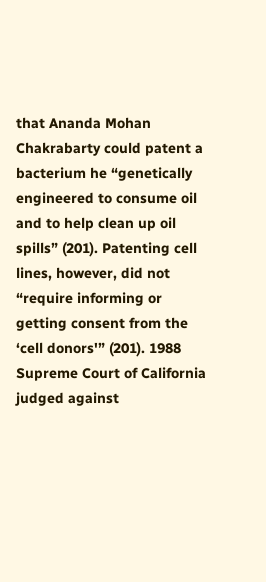that Ananda Mohan Chakrabarty could patent a bacterium he “genetically engineered to consume oil and to help clean up oil spills” (201). Patenting cell lines, however, did not “require informing or getting consent from the ‘cell donors'” (201). 1988 Supreme Court of California judged against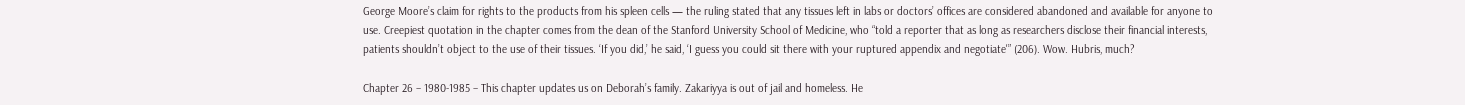George Moore’s claim for rights to the products from his spleen cells — the ruling stated that any tissues left in labs or doctors’ offices are considered abandoned and available for anyone to use. Creepiest quotation in the chapter comes from the dean of the Stanford University School of Medicine, who “told a reporter that as long as researchers disclose their financial interests, patients shouldn’t object to the use of their tissues. ‘If you did,’ he said, ‘I guess you could sit there with your ruptured appendix and negotiate'” (206). Wow. Hubris, much?

Chapter 26 – 1980-1985 – This chapter updates us on Deborah’s family. Zakariyya is out of jail and homeless. He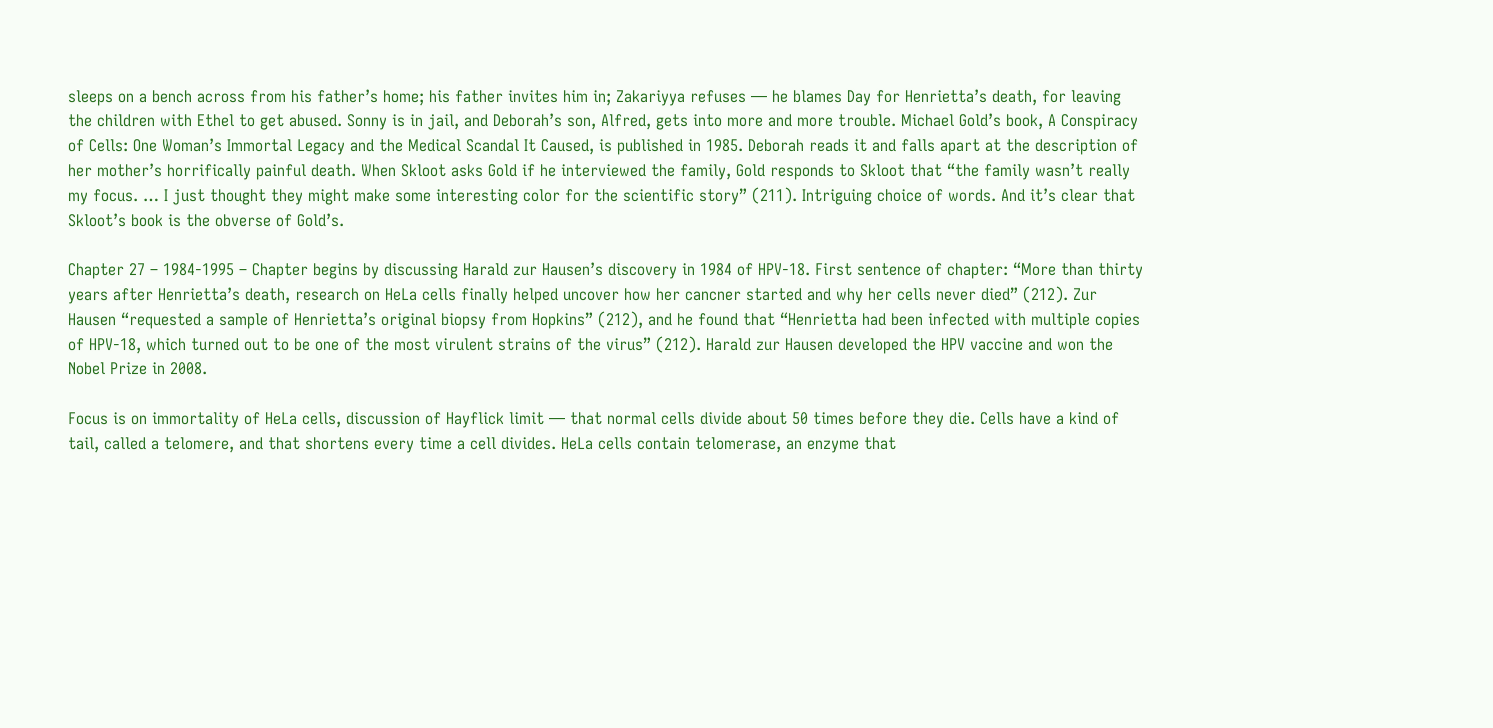sleeps on a bench across from his father’s home; his father invites him in; Zakariyya refuses — he blames Day for Henrietta’s death, for leaving the children with Ethel to get abused. Sonny is in jail, and Deborah’s son, Alfred, gets into more and more trouble. Michael Gold’s book, A Conspiracy of Cells: One Woman’s Immortal Legacy and the Medical Scandal It Caused, is published in 1985. Deborah reads it and falls apart at the description of her mother’s horrifically painful death. When Skloot asks Gold if he interviewed the family, Gold responds to Skloot that “the family wasn’t really my focus. … I just thought they might make some interesting color for the scientific story” (211). Intriguing choice of words. And it’s clear that Skloot’s book is the obverse of Gold’s.

Chapter 27 – 1984-1995 – Chapter begins by discussing Harald zur Hausen’s discovery in 1984 of HPV-18. First sentence of chapter: “More than thirty years after Henrietta’s death, research on HeLa cells finally helped uncover how her cancner started and why her cells never died” (212). Zur Hausen “requested a sample of Henrietta’s original biopsy from Hopkins” (212), and he found that “Henrietta had been infected with multiple copies of HPV-18, which turned out to be one of the most virulent strains of the virus” (212). Harald zur Hausen developed the HPV vaccine and won the Nobel Prize in 2008.

Focus is on immortality of HeLa cells, discussion of Hayflick limit — that normal cells divide about 50 times before they die. Cells have a kind of tail, called a telomere, and that shortens every time a cell divides. HeLa cells contain telomerase, an enzyme that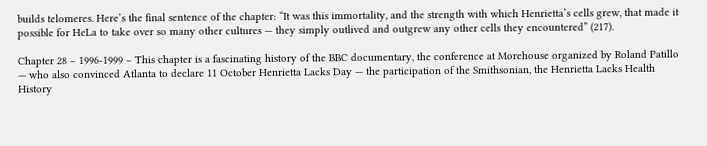builds telomeres. Here’s the final sentence of the chapter: “It was this immortality, and the strength with which Henrietta’s cells grew, that made it possible for HeLa to take over so many other cultures — they simply outlived and outgrew any other cells they encountered” (217).

Chapter 28 – 1996-1999 – This chapter is a fascinating history of the BBC documentary, the conference at Morehouse organized by Roland Patillo — who also convinced Atlanta to declare 11 October Henrietta Lacks Day — the participation of the Smithsonian, the Henrietta Lacks Health History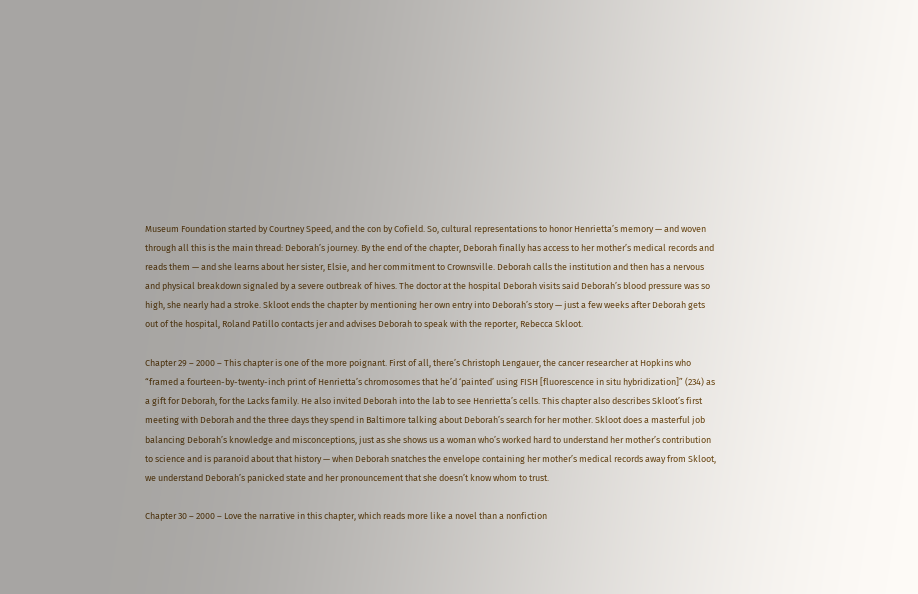Museum Foundation started by Courtney Speed, and the con by Cofield. So, cultural representations to honor Henrietta’s memory — and woven through all this is the main thread: Deborah’s journey. By the end of the chapter, Deborah finally has access to her mother’s medical records and reads them — and she learns about her sister, Elsie, and her commitment to Crownsville. Deborah calls the institution and then has a nervous and physical breakdown signaled by a severe outbreak of hives. The doctor at the hospital Deborah visits said Deborah’s blood pressure was so high, she nearly had a stroke. Skloot ends the chapter by mentioning her own entry into Deborah’s story — just a few weeks after Deborah gets out of the hospital, Roland Patillo contacts jer and advises Deborah to speak with the reporter, Rebecca Skloot.

Chapter 29 – 2000 – This chapter is one of the more poignant. First of all, there’s Christoph Lengauer, the cancer researcher at Hopkins who “framed a fourteen-by-twenty-inch print of Henrietta’s chromosomes that he’d ‘painted’ using FISH [fluorescence in situ hybridization]” (234) as a gift for Deborah, for the Lacks family. He also invited Deborah into the lab to see Henrietta’s cells. This chapter also describes Skloot’s first meeting with Deborah and the three days they spend in Baltimore talking about Deborah’s search for her mother. Skloot does a masterful job balancing Deborah’s knowledge and misconceptions, just as she shows us a woman who’s worked hard to understand her mother’s contribution to science and is paranoid about that history — when Deborah snatches the envelope containing her mother’s medical records away from Skloot, we understand Deborah’s panicked state and her pronouncement that she doesn’t know whom to trust.

Chapter 30 – 2000 – Love the narrative in this chapter, which reads more like a novel than a nonfiction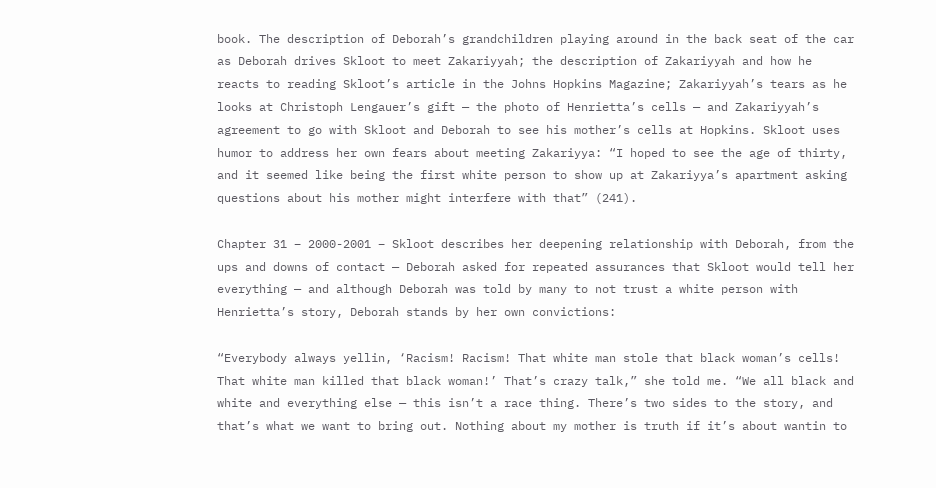book. The description of Deborah’s grandchildren playing around in the back seat of the car as Deborah drives Skloot to meet Zakariyyah; the description of Zakariyyah and how he reacts to reading Skloot’s article in the Johns Hopkins Magazine; Zakariyyah’s tears as he looks at Christoph Lengauer’s gift — the photo of Henrietta’s cells — and Zakariyyah’s agreement to go with Skloot and Deborah to see his mother’s cells at Hopkins. Skloot uses humor to address her own fears about meeting Zakariyya: “I hoped to see the age of thirty, and it seemed like being the first white person to show up at Zakariyya’s apartment asking questions about his mother might interfere with that” (241).

Chapter 31 – 2000-2001 – Skloot describes her deepening relationship with Deborah, from the ups and downs of contact — Deborah asked for repeated assurances that Skloot would tell her everything — and although Deborah was told by many to not trust a white person with Henrietta’s story, Deborah stands by her own convictions:

“Everybody always yellin, ‘Racism! Racism! That white man stole that black woman’s cells! That white man killed that black woman!’ That’s crazy talk,” she told me. “We all black and white and everything else — this isn’t a race thing. There’s two sides to the story, and that’s what we want to bring out. Nothing about my mother is truth if it’s about wantin to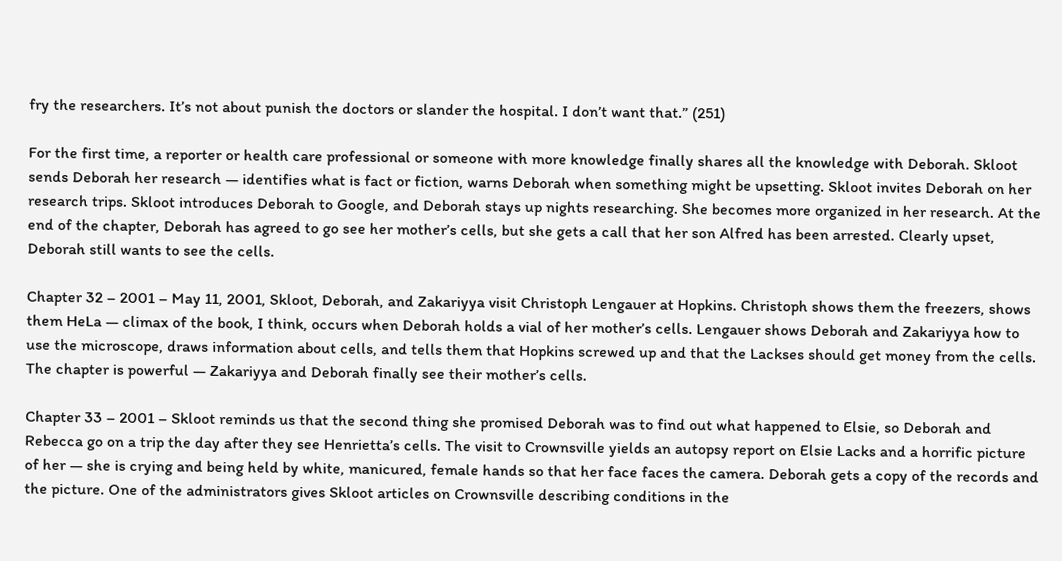fry the researchers. It’s not about punish the doctors or slander the hospital. I don’t want that.” (251)

For the first time, a reporter or health care professional or someone with more knowledge finally shares all the knowledge with Deborah. Skloot sends Deborah her research — identifies what is fact or fiction, warns Deborah when something might be upsetting. Skloot invites Deborah on her research trips. Skloot introduces Deborah to Google, and Deborah stays up nights researching. She becomes more organized in her research. At the end of the chapter, Deborah has agreed to go see her mother’s cells, but she gets a call that her son Alfred has been arrested. Clearly upset, Deborah still wants to see the cells.

Chapter 32 – 2001 – May 11, 2001, Skloot, Deborah, and Zakariyya visit Christoph Lengauer at Hopkins. Christoph shows them the freezers, shows them HeLa — climax of the book, I think, occurs when Deborah holds a vial of her mother’s cells. Lengauer shows Deborah and Zakariyya how to use the microscope, draws information about cells, and tells them that Hopkins screwed up and that the Lackses should get money from the cells. The chapter is powerful — Zakariyya and Deborah finally see their mother’s cells.

Chapter 33 – 2001 – Skloot reminds us that the second thing she promised Deborah was to find out what happened to Elsie, so Deborah and Rebecca go on a trip the day after they see Henrietta’s cells. The visit to Crownsville yields an autopsy report on Elsie Lacks and a horrific picture of her — she is crying and being held by white, manicured, female hands so that her face faces the camera. Deborah gets a copy of the records and the picture. One of the administrators gives Skloot articles on Crownsville describing conditions in the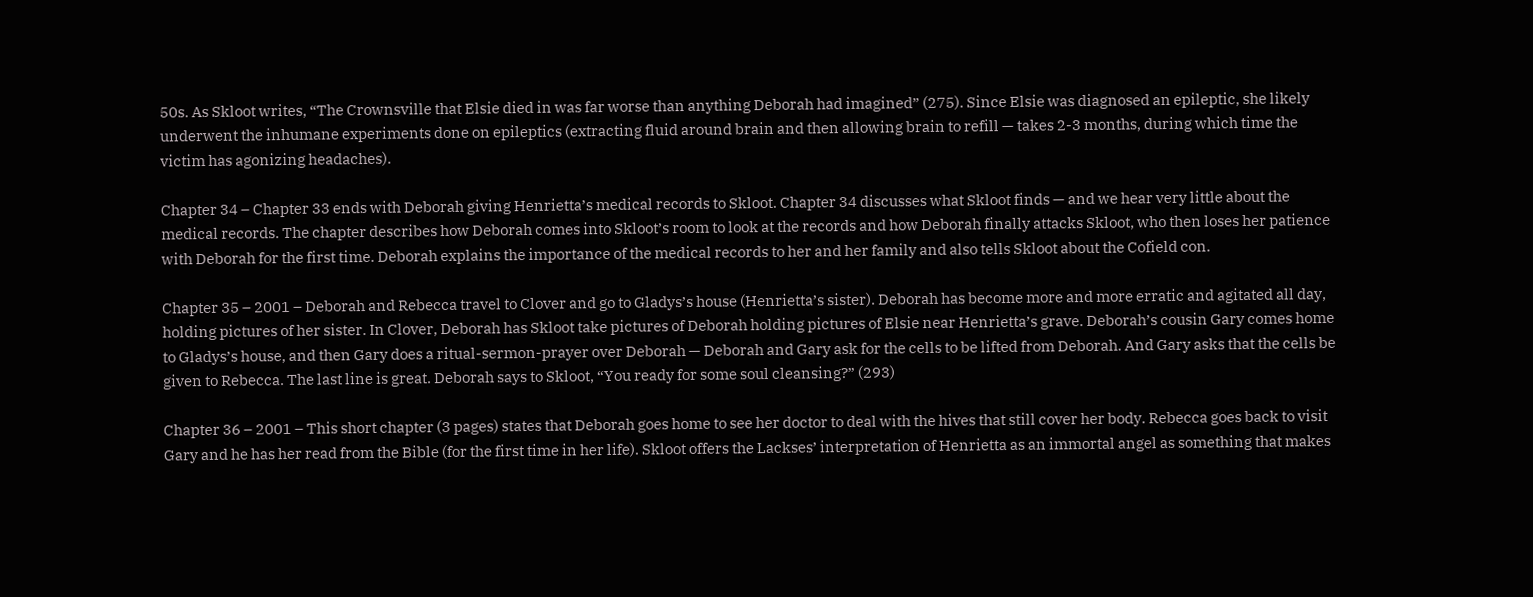50s. As Skloot writes, “The Crownsville that Elsie died in was far worse than anything Deborah had imagined” (275). Since Elsie was diagnosed an epileptic, she likely underwent the inhumane experiments done on epileptics (extracting fluid around brain and then allowing brain to refill — takes 2-3 months, during which time the victim has agonizing headaches).

Chapter 34 – Chapter 33 ends with Deborah giving Henrietta’s medical records to Skloot. Chapter 34 discusses what Skloot finds — and we hear very little about the medical records. The chapter describes how Deborah comes into Skloot’s room to look at the records and how Deborah finally attacks Skloot, who then loses her patience with Deborah for the first time. Deborah explains the importance of the medical records to her and her family and also tells Skloot about the Cofield con.

Chapter 35 – 2001 – Deborah and Rebecca travel to Clover and go to Gladys’s house (Henrietta’s sister). Deborah has become more and more erratic and agitated all day, holding pictures of her sister. In Clover, Deborah has Skloot take pictures of Deborah holding pictures of Elsie near Henrietta’s grave. Deborah’s cousin Gary comes home to Gladys’s house, and then Gary does a ritual-sermon-prayer over Deborah — Deborah and Gary ask for the cells to be lifted from Deborah. And Gary asks that the cells be given to Rebecca. The last line is great. Deborah says to Skloot, “You ready for some soul cleansing?” (293)

Chapter 36 – 2001 – This short chapter (3 pages) states that Deborah goes home to see her doctor to deal with the hives that still cover her body. Rebecca goes back to visit Gary and he has her read from the Bible (for the first time in her life). Skloot offers the Lackses’ interpretation of Henrietta as an immortal angel as something that makes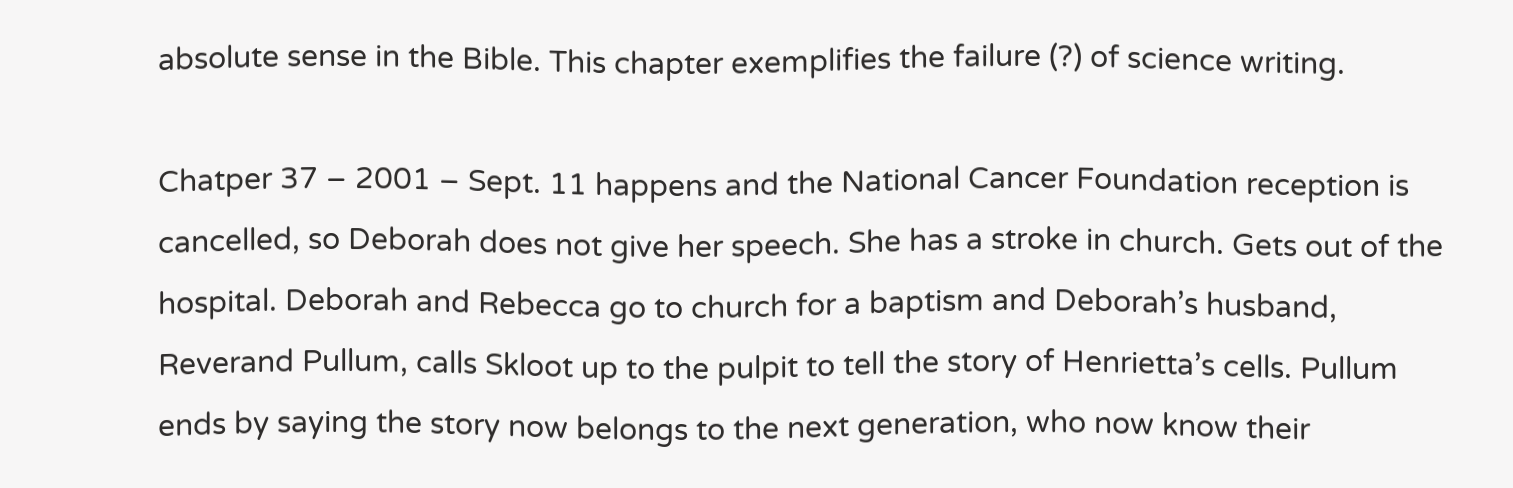absolute sense in the Bible. This chapter exemplifies the failure (?) of science writing.

Chatper 37 – 2001 – Sept. 11 happens and the National Cancer Foundation reception is cancelled, so Deborah does not give her speech. She has a stroke in church. Gets out of the hospital. Deborah and Rebecca go to church for a baptism and Deborah’s husband, Reverand Pullum, calls Skloot up to the pulpit to tell the story of Henrietta’s cells. Pullum ends by saying the story now belongs to the next generation, who now know their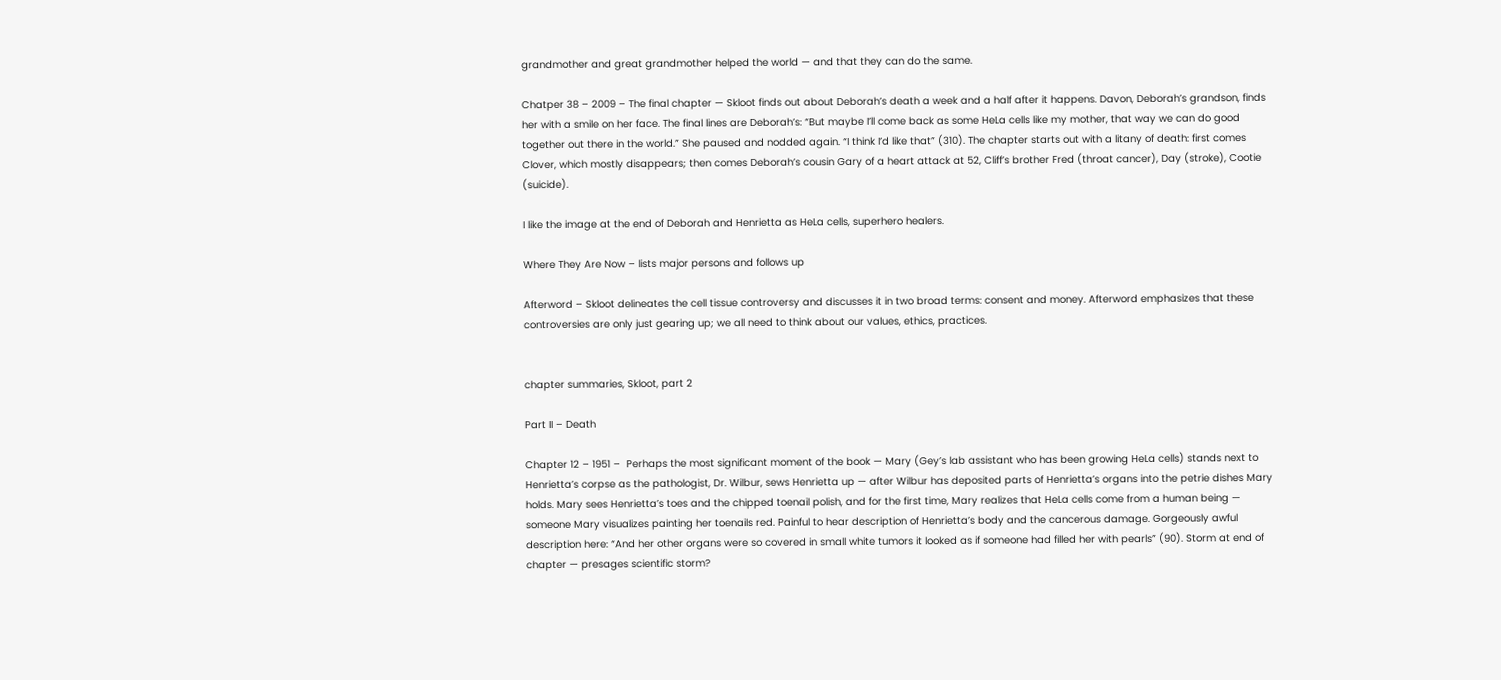grandmother and great grandmother helped the world — and that they can do the same.

Chatper 38 – 2009 – The final chapter — Skloot finds out about Deborah’s death a week and a half after it happens. Davon, Deborah’s grandson, finds her with a smile on her face. The final lines are Deborah’s: “But maybe I’ll come back as some HeLa cells like my mother, that way we can do good together out there in the world.” She paused and nodded again. “I think I’d like that” (310). The chapter starts out with a litany of death: first comes Clover, which mostly disappears; then comes Deborah’s cousin Gary of a heart attack at 52, Cliff’s brother Fred (throat cancer), Day (stroke), Cootie (suicide).

I like the image at the end of Deborah and Henrietta as HeLa cells, superhero healers.

Where They Are Now – lists major persons and follows up

Afterword – Skloot delineates the cell tissue controversy and discusses it in two broad terms: consent and money. Afterword emphasizes that these controversies are only just gearing up; we all need to think about our values, ethics, practices.


chapter summaries, Skloot, part 2

Part II – Death

Chapter 12 – 1951 –  Perhaps the most significant moment of the book — Mary (Gey’s lab assistant who has been growing HeLa cells) stands next to Henrietta’s corpse as the pathologist, Dr. Wilbur, sews Henrietta up — after Wilbur has deposited parts of Henrietta’s organs into the petrie dishes Mary holds. Mary sees Henrietta’s toes and the chipped toenail polish, and for the first time, Mary realizes that HeLa cells come from a human being — someone Mary visualizes painting her toenails red. Painful to hear description of Henrietta’s body and the cancerous damage. Gorgeously awful description here: “And her other organs were so covered in small white tumors it looked as if someone had filled her with pearls” (90). Storm at end of chapter — presages scientific storm?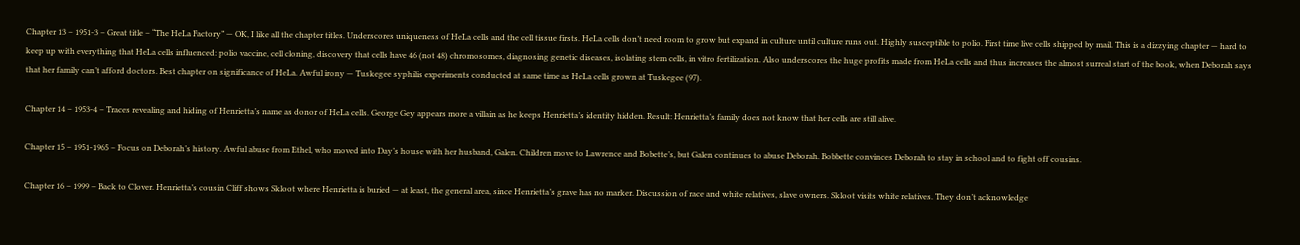Chapter 13 – 1951-3 – Great title – “The HeLa Factory” — OK, I like all the chapter titles. Underscores uniqueness of HeLa cells and the cell tissue firsts. HeLa cells don’t need room to grow but expand in culture until culture runs out. Highly susceptible to polio. First time live cells shipped by mail. This is a dizzying chapter — hard to keep up with everything that HeLa cells influenced: polio vaccine, cell cloning, discovery that cells have 46 (not 48) chromosomes, diagnosing genetic diseases, isolating stem cells, in vitro fertilization. Also underscores the huge profits made from HeLa cells and thus increases the almost surreal start of the book, when Deborah says that her family can’t afford doctors. Best chapter on significance of HeLa. Awful irony — Tuskegee syphilis experiments conducted at same time as HeLa cells grown at Tuskegee (97).

Chapter 14 – 1953-4 – Traces revealing and hiding of Henrietta’s name as donor of HeLa cells. George Gey appears more a villain as he keeps Henrietta’s identity hidden. Result: Henrietta’s family does not know that her cells are still alive.

Chapter 15 – 1951-1965 – Focus on Deborah’s history. Awful abuse from Ethel, who moved into Day’s house with her husband, Galen. Children move to Lawrence and Bobette’s, but Galen continues to abuse Deborah. Bobbette convinces Deborah to stay in school and to fight off cousins.

Chapter 16 – 1999 – Back to Clover. Henrietta’s cousin Cliff shows Skloot where Henrietta is buried — at least, the general area, since Henrietta’s grave has no marker. Discussion of race and white relatives, slave owners. Skloot visits white relatives. They don’t acknowledge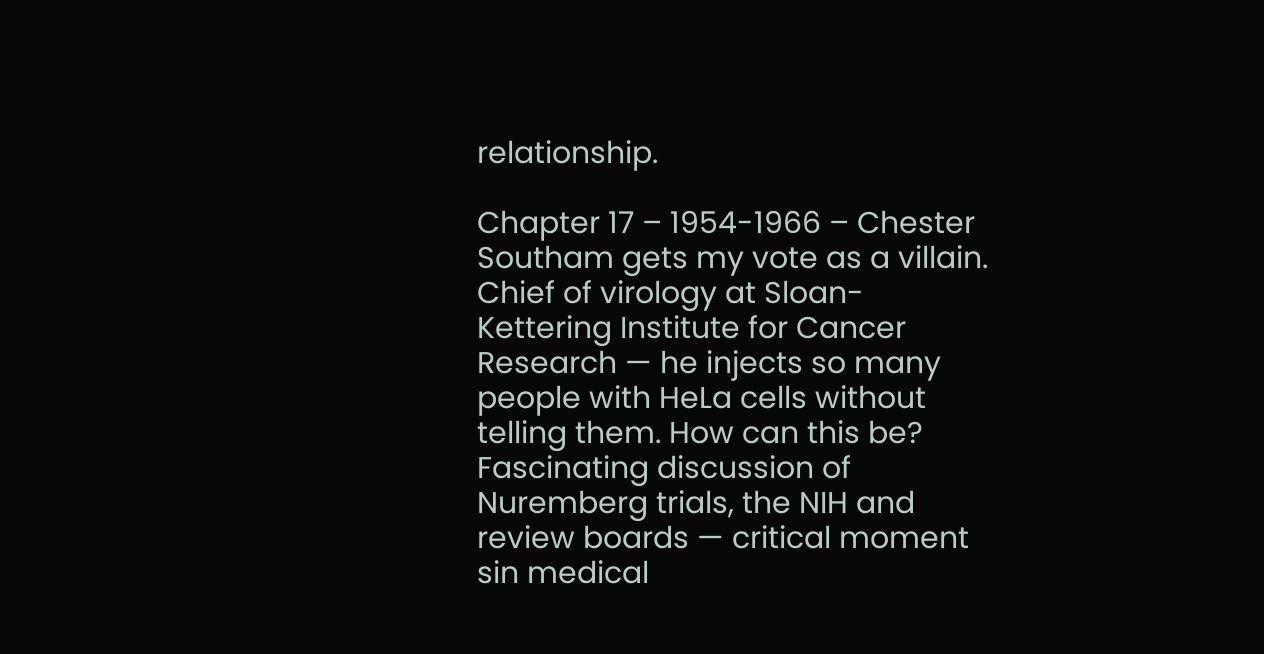relationship.

Chapter 17 – 1954-1966 – Chester Southam gets my vote as a villain. Chief of virology at Sloan-Kettering Institute for Cancer Research — he injects so many people with HeLa cells without telling them. How can this be? Fascinating discussion of Nuremberg trials, the NIH and review boards — critical moment sin medical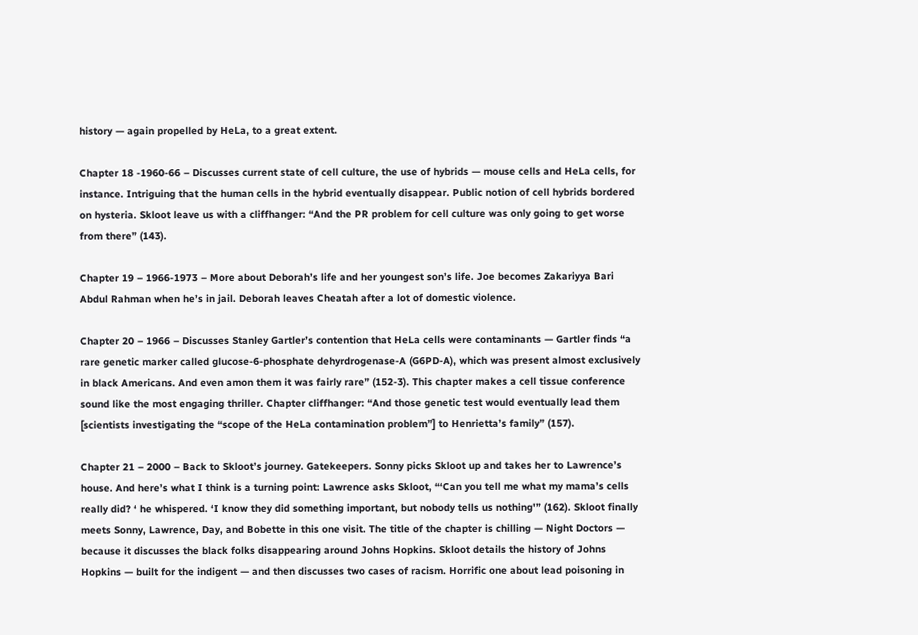history — again propelled by HeLa, to a great extent.

Chapter 18 -1960-66 – Discusses current state of cell culture, the use of hybrids — mouse cells and HeLa cells, for instance. Intriguing that the human cells in the hybrid eventually disappear. Public notion of cell hybrids bordered on hysteria. Skloot leave us with a cliffhanger: “And the PR problem for cell culture was only going to get worse from there” (143).

Chapter 19 – 1966-1973 – More about Deborah’s life and her youngest son’s life. Joe becomes Zakariyya Bari Abdul Rahman when he’s in jail. Deborah leaves Cheatah after a lot of domestic violence.

Chapter 20 – 1966 – Discusses Stanley Gartler’s contention that HeLa cells were contaminants — Gartler finds “a rare genetic marker called glucose-6-phosphate dehyrdrogenase-A (G6PD-A), which was present almost exclusively in black Americans. And even amon them it was fairly rare” (152-3). This chapter makes a cell tissue conference sound like the most engaging thriller. Chapter cliffhanger: “And those genetic test would eventually lead them [scientists investigating the “scope of the HeLa contamination problem”] to Henrietta’s family” (157).

Chapter 21 – 2000 – Back to Skloot’s journey. Gatekeepers. Sonny picks Skloot up and takes her to Lawrence’s house. And here’s what I think is a turning point: Lawrence asks Skloot, “‘Can you tell me what my mama’s cells really did? ‘ he whispered. ‘I know they did something important, but nobody tells us nothing'” (162). Skloot finally meets Sonny, Lawrence, Day, and Bobette in this one visit. The title of the chapter is chilling — Night Doctors — because it discusses the black folks disappearing around Johns Hopkins. Skloot details the history of Johns Hopkins — built for the indigent — and then discusses two cases of racism. Horrific one about lead poisoning in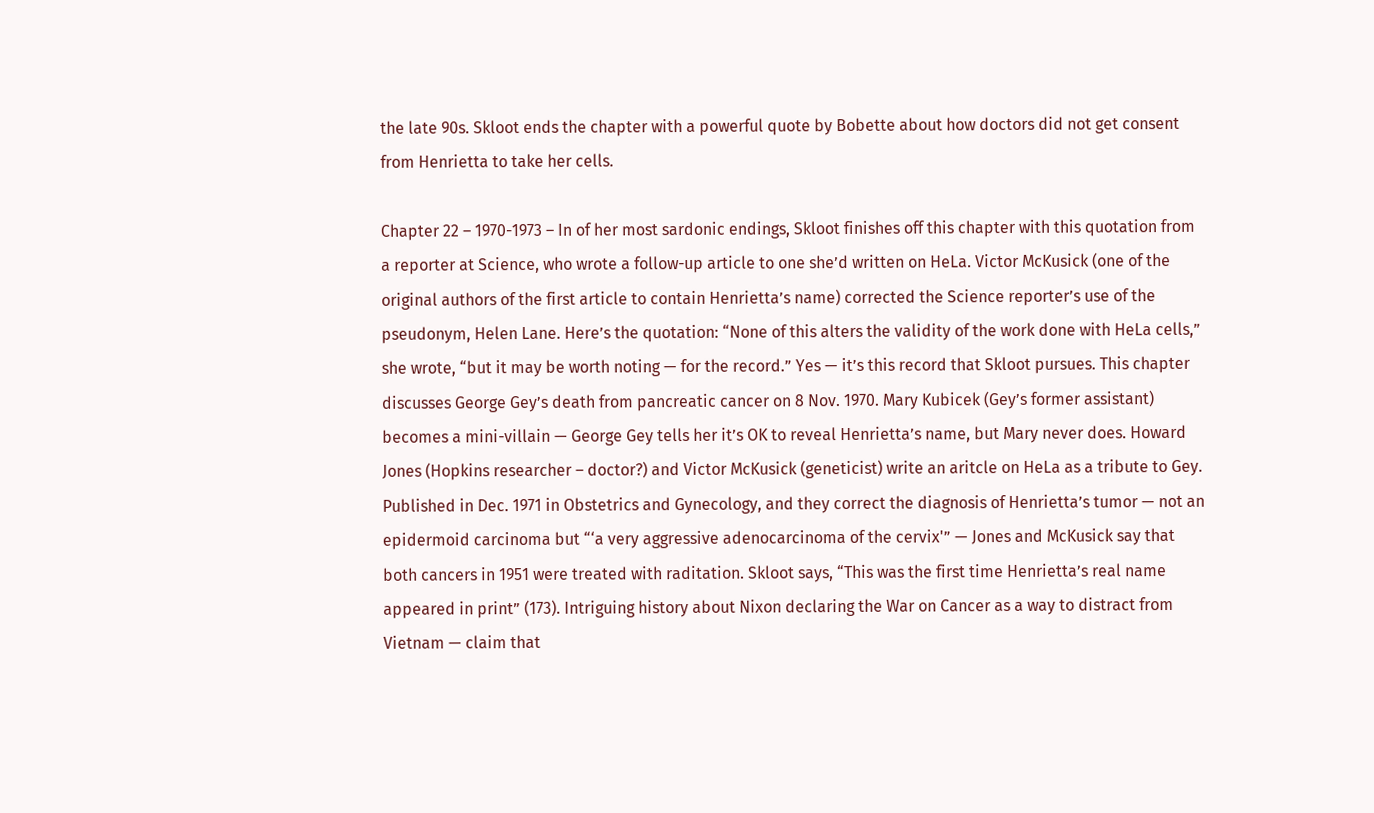the late 90s. Skloot ends the chapter with a powerful quote by Bobette about how doctors did not get consent from Henrietta to take her cells.

Chapter 22 – 1970-1973 – In of her most sardonic endings, Skloot finishes off this chapter with this quotation from a reporter at Science, who wrote a follow-up article to one she’d written on HeLa. Victor McKusick (one of the original authors of the first article to contain Henrietta’s name) corrected the Science reporter’s use of the pseudonym, Helen Lane. Here’s the quotation: “None of this alters the validity of the work done with HeLa cells,” she wrote, “but it may be worth noting — for the record.” Yes — it’s this record that Skloot pursues. This chapter discusses George Gey’s death from pancreatic cancer on 8 Nov. 1970. Mary Kubicek (Gey’s former assistant) becomes a mini-villain — George Gey tells her it’s OK to reveal Henrietta’s name, but Mary never does. Howard Jones (Hopkins researcher – doctor?) and Victor McKusick (geneticist) write an aritcle on HeLa as a tribute to Gey. Published in Dec. 1971 in Obstetrics and Gynecology, and they correct the diagnosis of Henrietta’s tumor — not an epidermoid carcinoma but “‘a very aggressive adenocarcinoma of the cervix'” — Jones and McKusick say that both cancers in 1951 were treated with raditation. Skloot says, “This was the first time Henrietta’s real name appeared in print” (173). Intriguing history about Nixon declaring the War on Cancer as a way to distract from Vietnam — claim that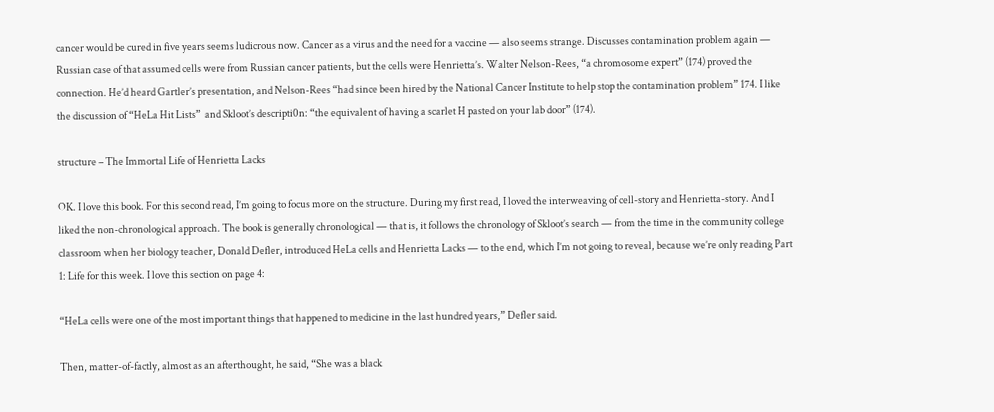cancer would be cured in five years seems ludicrous now. Cancer as a virus and the need for a vaccine — also seems strange. Discusses contamination problem again — Russian case of that assumed cells were from Russian cancer patients, but the cells were Henrietta’s. Walter Nelson-Rees, “a chromosome expert” (174) proved the connection. He’d heard Gartler’s presentation, and Nelson-Rees “had since been hired by the National Cancer Institute to help stop the contamination problem” 174. I like the discussion of “HeLa Hit Lists”  and Skloot’s descripti0n: “the equivalent of having a scarlet H pasted on your lab door” (174).

structure – The Immortal Life of Henrietta Lacks

OK. I love this book. For this second read, I’m going to focus more on the structure. During my first read, I loved the interweaving of cell-story and Henrietta-story. And I liked the non-chronological approach. The book is generally chronological — that is, it follows the chronology of Skloot’s search — from the time in the community college classroom when her biology teacher, Donald Defler, introduced HeLa cells and Henrietta Lacks — to the end, which I’m not going to reveal, because we’re only reading Part 1: Life for this week. I love this section on page 4:

“HeLa cells were one of the most important things that happened to medicine in the last hundred years,” Defler said.

Then, matter-of-factly, almost as an afterthought, he said, “She was a black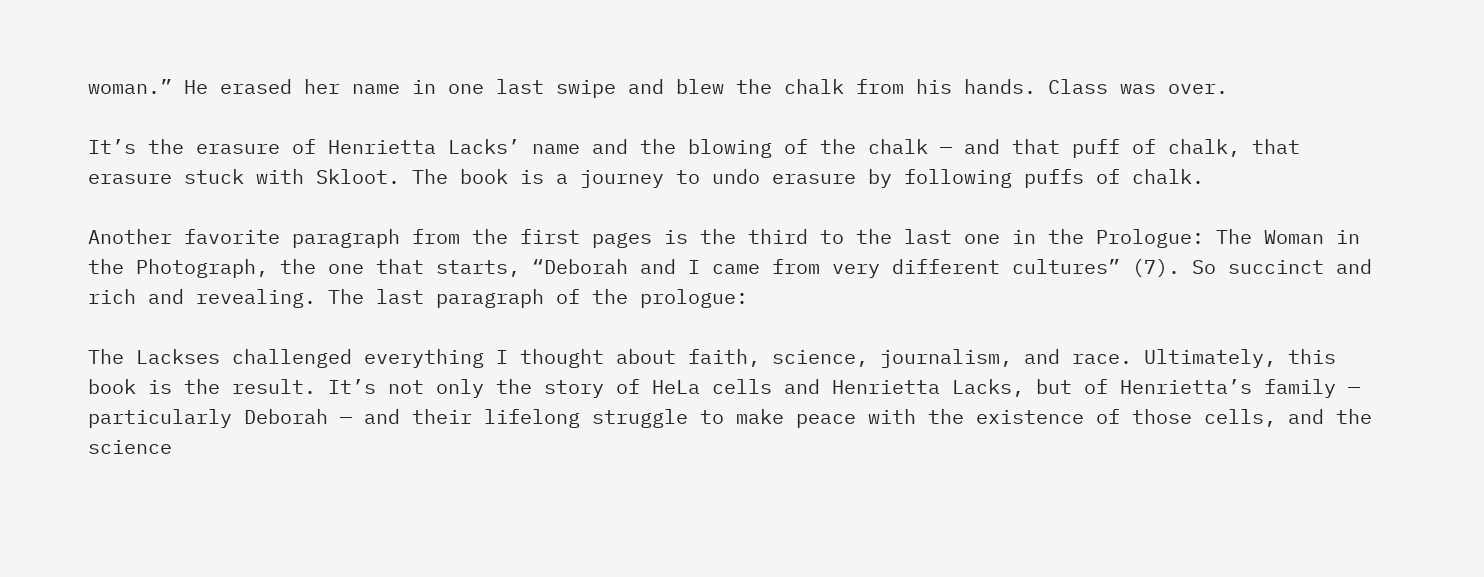woman.” He erased her name in one last swipe and blew the chalk from his hands. Class was over.

It’s the erasure of Henrietta Lacks’ name and the blowing of the chalk — and that puff of chalk, that erasure stuck with Skloot. The book is a journey to undo erasure by following puffs of chalk.

Another favorite paragraph from the first pages is the third to the last one in the Prologue: The Woman in the Photograph, the one that starts, “Deborah and I came from very different cultures” (7). So succinct and rich and revealing. The last paragraph of the prologue:

The Lackses challenged everything I thought about faith, science, journalism, and race. Ultimately, this book is the result. It’s not only the story of HeLa cells and Henrietta Lacks, but of Henrietta’s family — particularly Deborah — and their lifelong struggle to make peace with the existence of those cells, and the science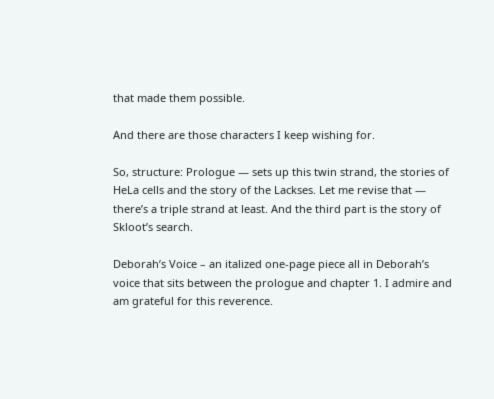that made them possible.

And there are those characters I keep wishing for.

So, structure: Prologue — sets up this twin strand, the stories of HeLa cells and the story of the Lackses. Let me revise that — there’s a triple strand at least. And the third part is the story of Skloot’s search.

Deborah’s Voice – an italized one-page piece all in Deborah’s voice that sits between the prologue and chapter 1. I admire and am grateful for this reverence.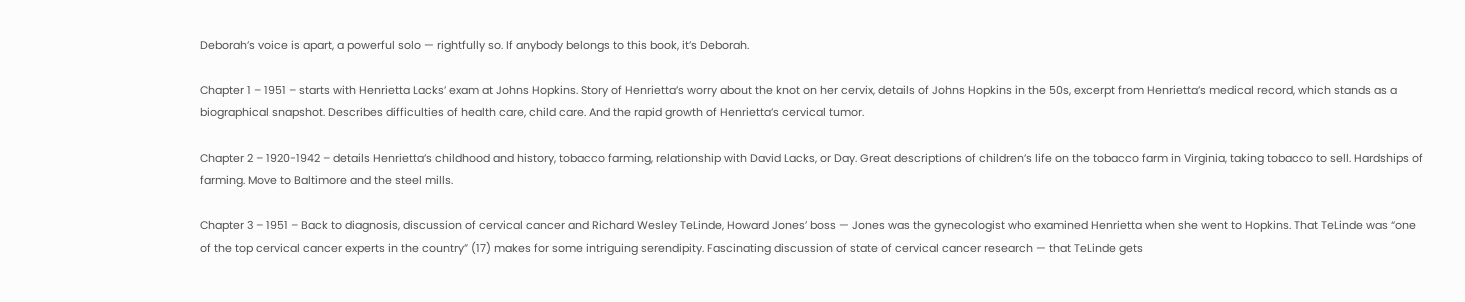Deborah’s voice is apart, a powerful solo — rightfully so. If anybody belongs to this book, it’s Deborah.

Chapter 1 – 1951 – starts with Henrietta Lacks’ exam at Johns Hopkins. Story of Henrietta’s worry about the knot on her cervix, details of Johns Hopkins in the 50s, excerpt from Henrietta’s medical record, which stands as a biographical snapshot. Describes difficulties of health care, child care. And the rapid growth of Henrietta’s cervical tumor.

Chapter 2 – 1920-1942 – details Henrietta’s childhood and history, tobacco farming, relationship with David Lacks, or Day. Great descriptions of children’s life on the tobacco farm in Virginia, taking tobacco to sell. Hardships of farming. Move to Baltimore and the steel mills.

Chapter 3 – 1951 – Back to diagnosis, discussion of cervical cancer and Richard Wesley TeLinde, Howard Jones’ boss — Jones was the gynecologist who examined Henrietta when she went to Hopkins. That TeLinde was “one of the top cervical cancer experts in the country” (17) makes for some intriguing serendipity. Fascinating discussion of state of cervical cancer research — that TeLinde gets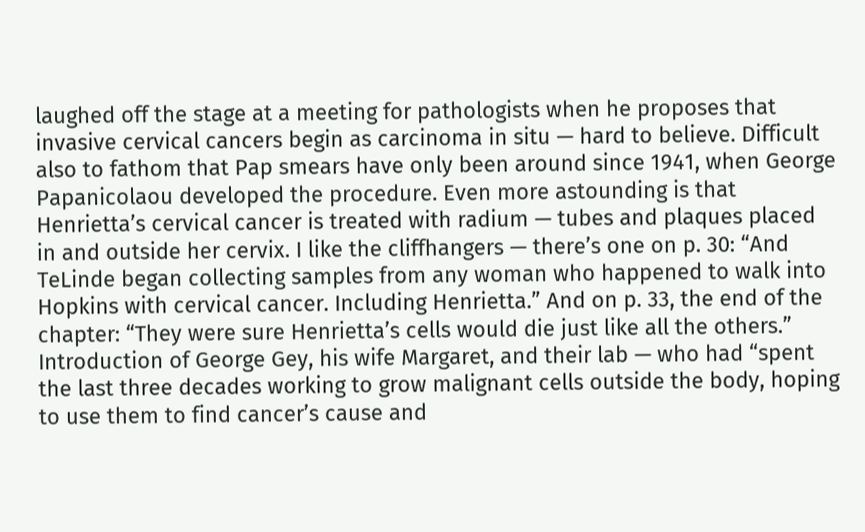laughed off the stage at a meeting for pathologists when he proposes that invasive cervical cancers begin as carcinoma in situ — hard to believe. Difficult also to fathom that Pap smears have only been around since 1941, when George Papanicolaou developed the procedure. Even more astounding is that Henrietta’s cervical cancer is treated with radium — tubes and plaques placed in and outside her cervix. I like the cliffhangers — there’s one on p. 30: “And TeLinde began collecting samples from any woman who happened to walk into Hopkins with cervical cancer. Including Henrietta.” And on p. 33, the end of the chapter: “They were sure Henrietta’s cells would die just like all the others.” Introduction of George Gey, his wife Margaret, and their lab — who had “spent the last three decades working to grow malignant cells outside the body, hoping to use them to find cancer’s cause and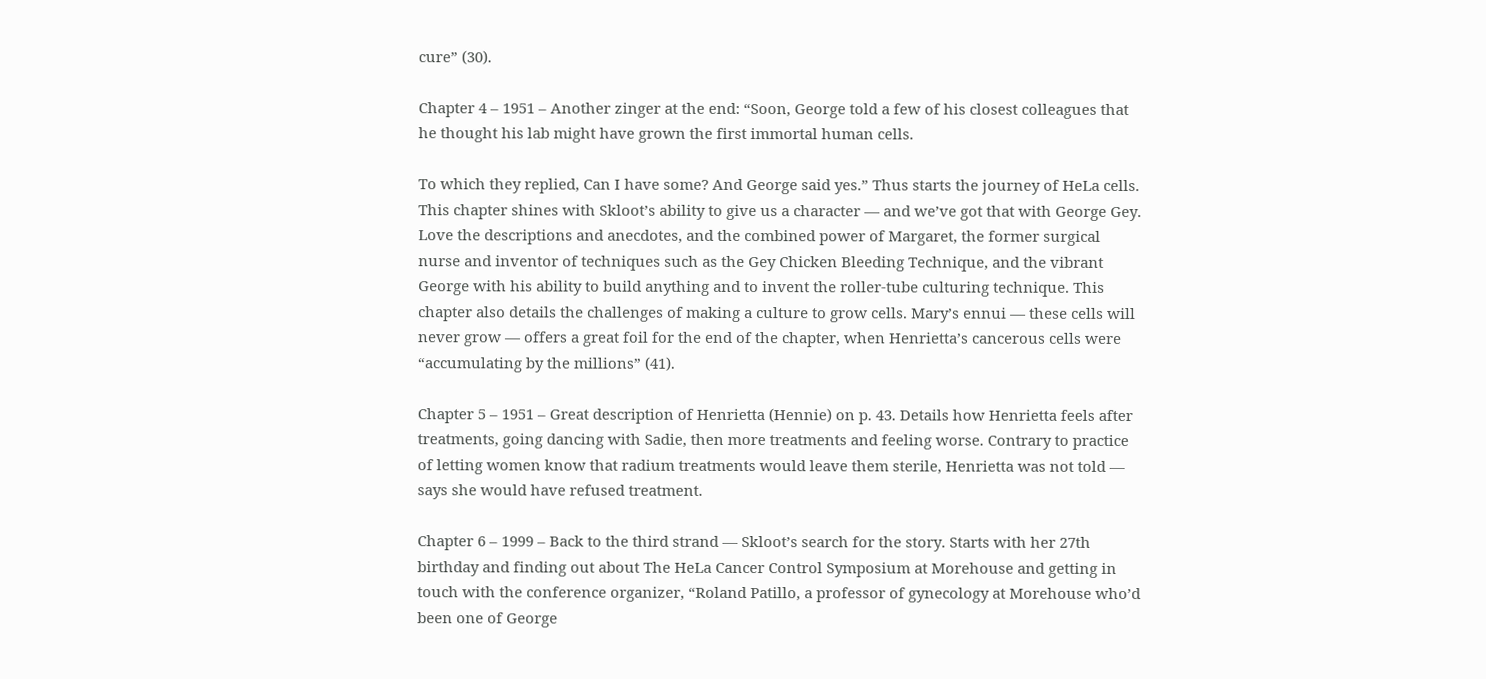cure” (30).

Chapter 4 – 1951 – Another zinger at the end: “Soon, George told a few of his closest colleagues that he thought his lab might have grown the first immortal human cells.

To which they replied, Can I have some? And George said yes.” Thus starts the journey of HeLa cells. This chapter shines with Skloot’s ability to give us a character — and we’ve got that with George Gey. Love the descriptions and anecdotes, and the combined power of Margaret, the former surgical nurse and inventor of techniques such as the Gey Chicken Bleeding Technique, and the vibrant George with his ability to build anything and to invent the roller-tube culturing technique. This chapter also details the challenges of making a culture to grow cells. Mary’s ennui — these cells will never grow — offers a great foil for the end of the chapter, when Henrietta’s cancerous cells were “accumulating by the millions” (41).

Chapter 5 – 1951 – Great description of Henrietta (Hennie) on p. 43. Details how Henrietta feels after treatments, going dancing with Sadie, then more treatments and feeling worse. Contrary to practice of letting women know that radium treatments would leave them sterile, Henrietta was not told — says she would have refused treatment.

Chapter 6 – 1999 – Back to the third strand — Skloot’s search for the story. Starts with her 27th birthday and finding out about The HeLa Cancer Control Symposium at Morehouse and getting in touch with the conference organizer, “Roland Patillo, a professor of gynecology at Morehouse who’d been one of George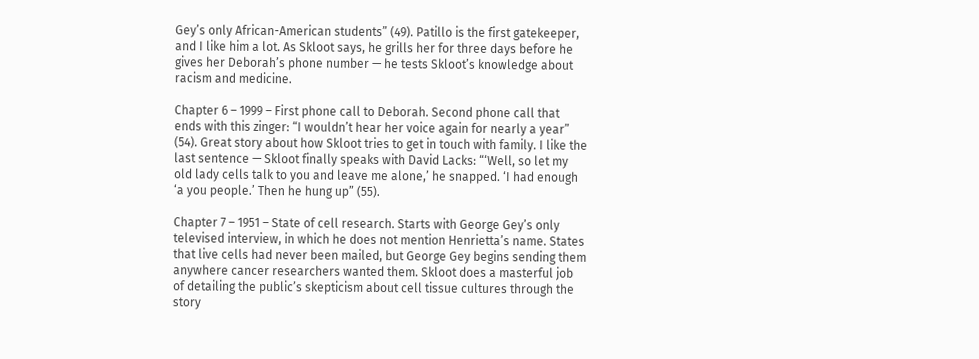Gey’s only African-American students” (49). Patillo is the first gatekeeper, and I like him a lot. As Skloot says, he grills her for three days before he gives her Deborah’s phone number — he tests Skloot’s knowledge about racism and medicine.

Chapter 6 – 1999 – First phone call to Deborah. Second phone call that ends with this zinger: “I wouldn’t hear her voice again for nearly a year” (54). Great story about how Skloot tries to get in touch with family. I like the last sentence — Skloot finally speaks with David Lacks: “‘Well, so let my old lady cells talk to you and leave me alone,’ he snapped. ‘I had enough ‘a you people.’ Then he hung up” (55).

Chapter 7 – 1951 – State of cell research. Starts with George Gey’s only televised interview, in which he does not mention Henrietta’s name. States that live cells had never been mailed, but George Gey begins sending them anywhere cancer researchers wanted them. Skloot does a masterful job of detailing the public’s skepticism about cell tissue cultures through the story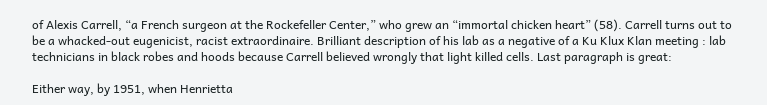of Alexis Carrell, “a French surgeon at the Rockefeller Center,” who grew an “immortal chicken heart” (58). Carrell turns out to be a whacked-out eugenicist, racist extraordinaire. Brilliant description of his lab as a negative of a Ku Klux Klan meeting : lab technicians in black robes and hoods because Carrell believed wrongly that light killed cells. Last paragraph is great:

Either way, by 1951, when Henrietta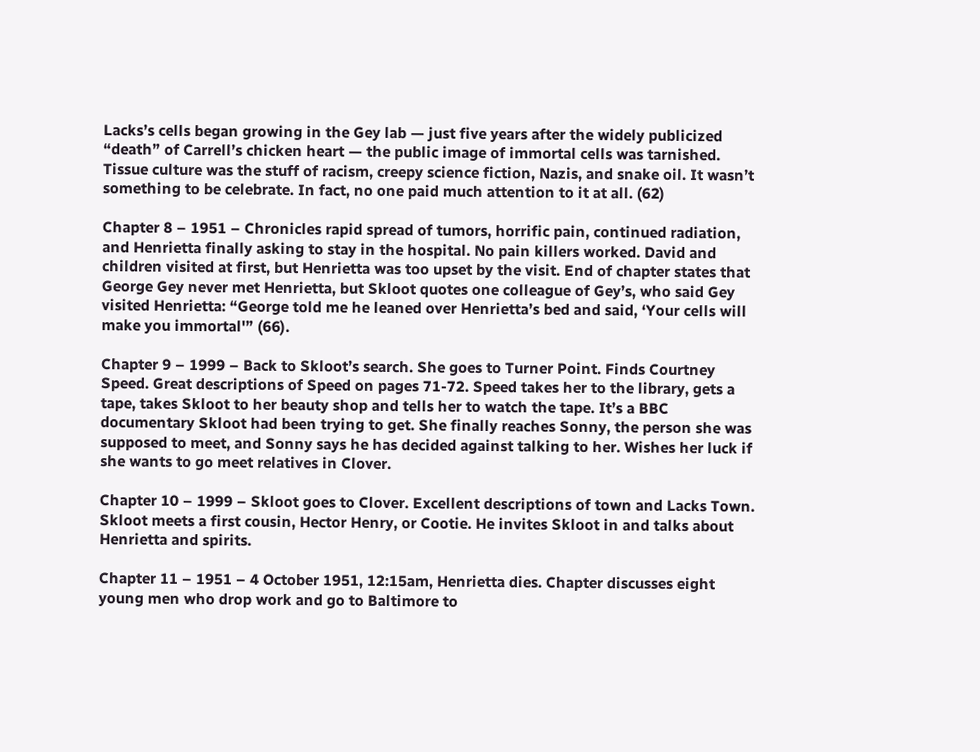Lacks’s cells began growing in the Gey lab — just five years after the widely publicized “death” of Carrell’s chicken heart — the public image of immortal cells was tarnished. Tissue culture was the stuff of racism, creepy science fiction, Nazis, and snake oil. It wasn’t something to be celebrate. In fact, no one paid much attention to it at all. (62)

Chapter 8 – 1951 – Chronicles rapid spread of tumors, horrific pain, continued radiation, and Henrietta finally asking to stay in the hospital. No pain killers worked. David and children visited at first, but Henrietta was too upset by the visit. End of chapter states that George Gey never met Henrietta, but Skloot quotes one colleague of Gey’s, who said Gey visited Henrietta: “George told me he leaned over Henrietta’s bed and said, ‘Your cells will make you immortal'” (66).

Chapter 9 – 1999 – Back to Skloot’s search. She goes to Turner Point. Finds Courtney Speed. Great descriptions of Speed on pages 71-72. Speed takes her to the library, gets a tape, takes Skloot to her beauty shop and tells her to watch the tape. It’s a BBC documentary Skloot had been trying to get. She finally reaches Sonny, the person she was supposed to meet, and Sonny says he has decided against talking to her. Wishes her luck if she wants to go meet relatives in Clover.

Chapter 10 – 1999 – Skloot goes to Clover. Excellent descriptions of town and Lacks Town. Skloot meets a first cousin, Hector Henry, or Cootie. He invites Skloot in and talks about Henrietta and spirits.

Chapter 11 – 1951 – 4 October 1951, 12:15am, Henrietta dies. Chapter discusses eight young men who drop work and go to Baltimore to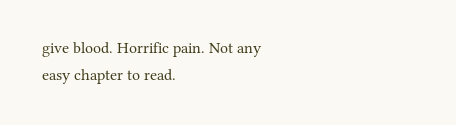give blood. Horrific pain. Not any easy chapter to read.